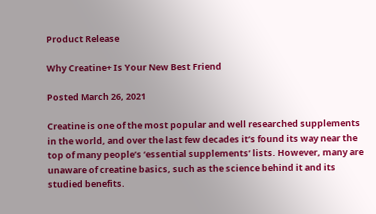Product Release

Why Creatine+ Is Your New Best Friend

Posted March 26, 2021

Creatine is one of the most popular and well researched supplements in the world, and over the last few decades it’s found its way near the top of many people’s ‘essential supplements’ lists. However, many are unaware of creatine basics, such as the science behind it and its studied benefits.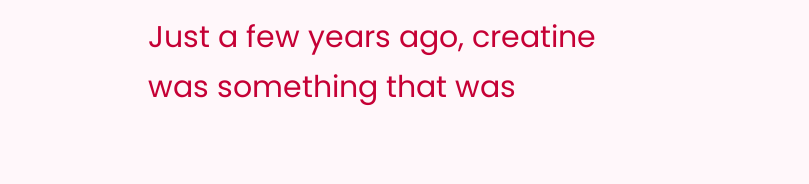Just a few years ago, creatine was something that was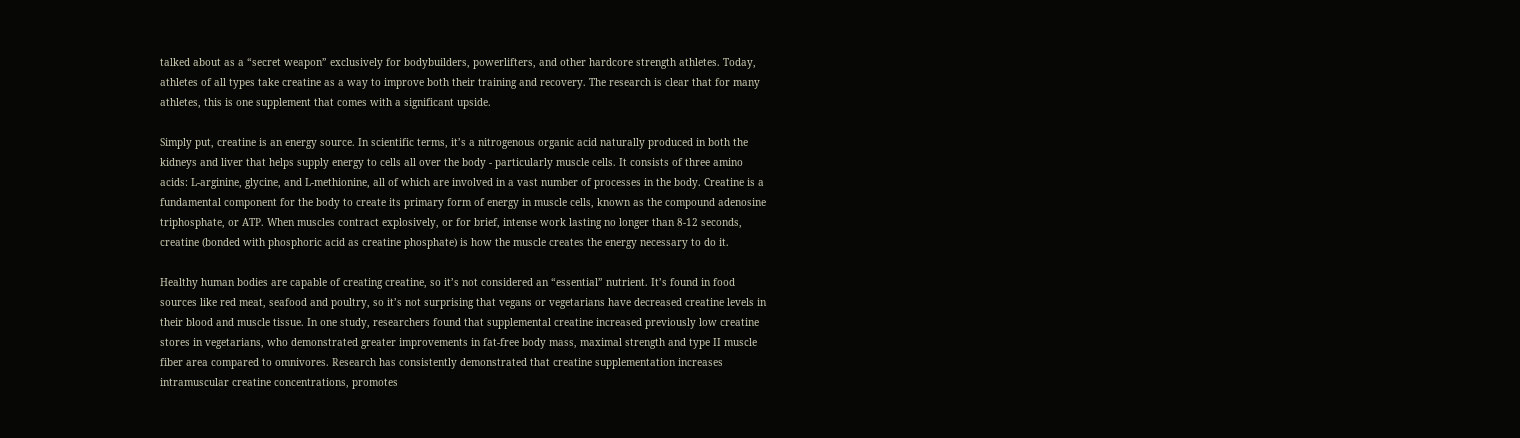talked about as a “secret weapon” exclusively for bodybuilders, powerlifters, and other hardcore strength athletes. Today, athletes of all types take creatine as a way to improve both their training and recovery. The research is clear that for many athletes, this is one supplement that comes with a significant upside.

Simply put, creatine is an energy source. In scientific terms, it’s a nitrogenous organic acid naturally produced in both the kidneys and liver that helps supply energy to cells all over the body - particularly muscle cells. It consists of three amino acids: L-arginine, glycine, and L-methionine, all of which are involved in a vast number of processes in the body. Creatine is a fundamental component for the body to create its primary form of energy in muscle cells, known as the compound adenosine triphosphate, or ATP. When muscles contract explosively, or for brief, intense work lasting no longer than 8-12 seconds, creatine (bonded with phosphoric acid as creatine phosphate) is how the muscle creates the energy necessary to do it.

Healthy human bodies are capable of creating creatine, so it’s not considered an “essential” nutrient. It’s found in food sources like red meat, seafood and poultry, so it’s not surprising that vegans or vegetarians have decreased creatine levels in their blood and muscle tissue. In one study, researchers found that supplemental creatine increased previously low creatine stores in vegetarians, who demonstrated greater improvements in fat-free body mass, maximal strength and type II muscle fiber area compared to omnivores. Research has consistently demonstrated that creatine supplementation increases intramuscular creatine concentrations, promotes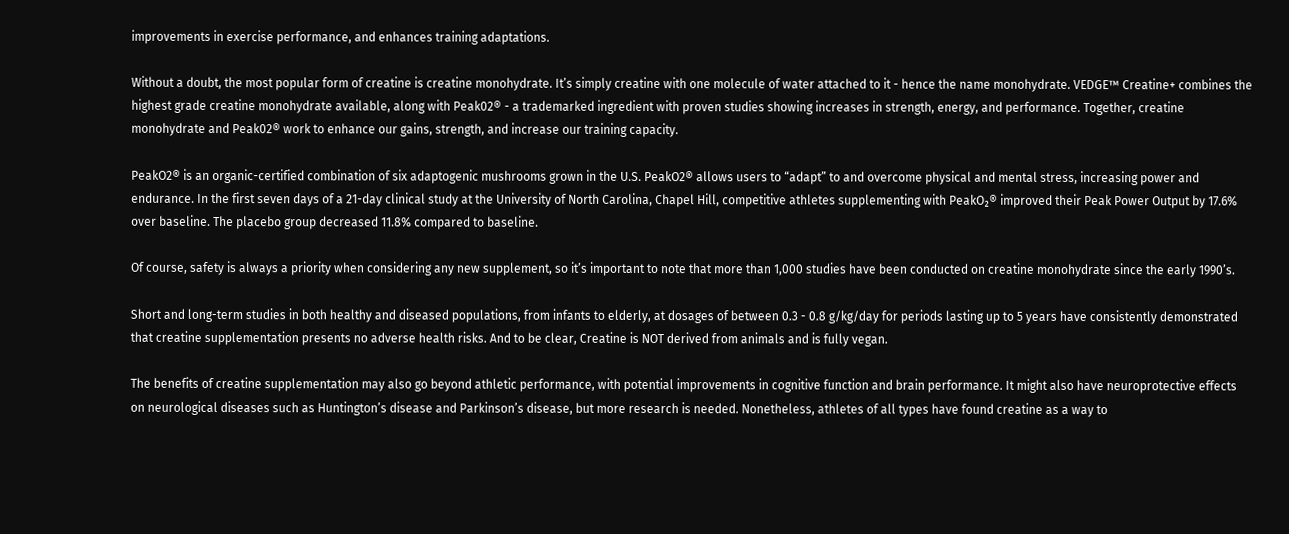improvements in exercise performance, and enhances training adaptations.

Without a doubt, the most popular form of creatine is creatine monohydrate. It’s simply creatine with one molecule of water attached to it - hence the name monohydrate. VEDGE™ Creatine+ combines the highest grade creatine monohydrate available, along with Peak02® - a trademarked ingredient with proven studies showing increases in strength, energy, and performance. Together, creatine monohydrate and Peak02® work to enhance our gains, strength, and increase our training capacity.

PeakO2® is an organic-certified combination of six adaptogenic mushrooms grown in the U.S. PeakO2® allows users to “adapt” to and overcome physical and mental stress, increasing power and endurance. In the first seven days of a 21-day clinical study at the University of North Carolina, Chapel Hill, competitive athletes supplementing with PeakO₂® improved their Peak Power Output by 17.6% over baseline. The placebo group decreased 11.8% compared to baseline.

Of course, safety is always a priority when considering any new supplement, so it’s important to note that more than 1,000 studies have been conducted on creatine monohydrate since the early 1990’s.

Short and long-term studies in both healthy and diseased populations, from infants to elderly, at dosages of between 0.3 - 0.8 g/kg/day for periods lasting up to 5 years have consistently demonstrated that creatine supplementation presents no adverse health risks. And to be clear, Creatine is NOT derived from animals and is fully vegan.

The benefits of creatine supplementation may also go beyond athletic performance, with potential improvements in cognitive function and brain performance. It might also have neuroprotective effects on neurological diseases such as Huntington’s disease and Parkinson’s disease, but more research is needed. Nonetheless, athletes of all types have found creatine as a way to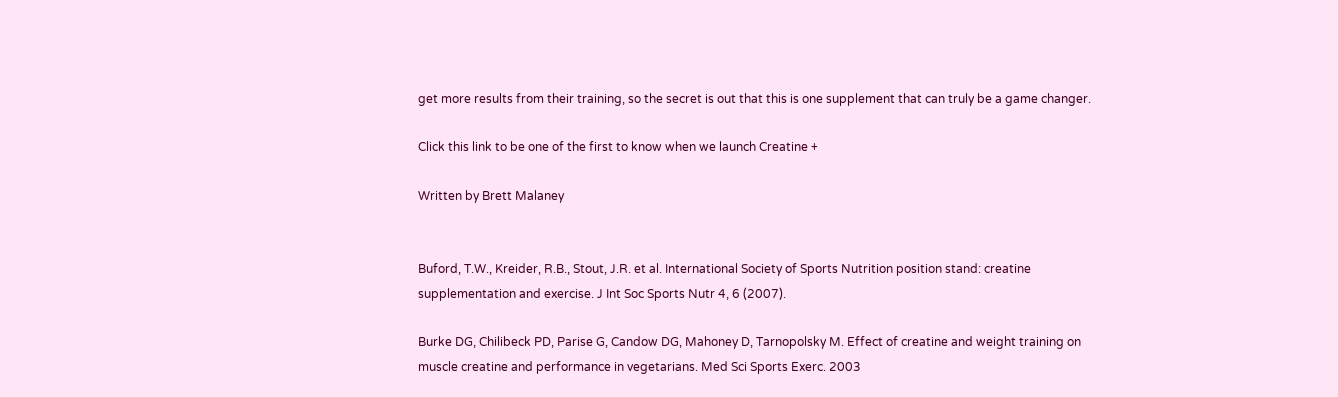get more results from their training, so the secret is out that this is one supplement that can truly be a game changer.

Click this link to be one of the first to know when we launch Creatine +

Written by Brett Malaney


Buford, T.W., Kreider, R.B., Stout, J.R. et al. International Society of Sports Nutrition position stand: creatine supplementation and exercise. J Int Soc Sports Nutr 4, 6 (2007).

Burke DG, Chilibeck PD, Parise G, Candow DG, Mahoney D, Tarnopolsky M. Effect of creatine and weight training on muscle creatine and performance in vegetarians. Med Sci Sports Exerc. 2003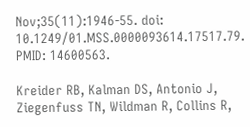Nov;35(11):1946-55. doi: 10.1249/01.MSS.0000093614.17517.79. PMID: 14600563.

Kreider RB, Kalman DS, Antonio J, Ziegenfuss TN, Wildman R, Collins R,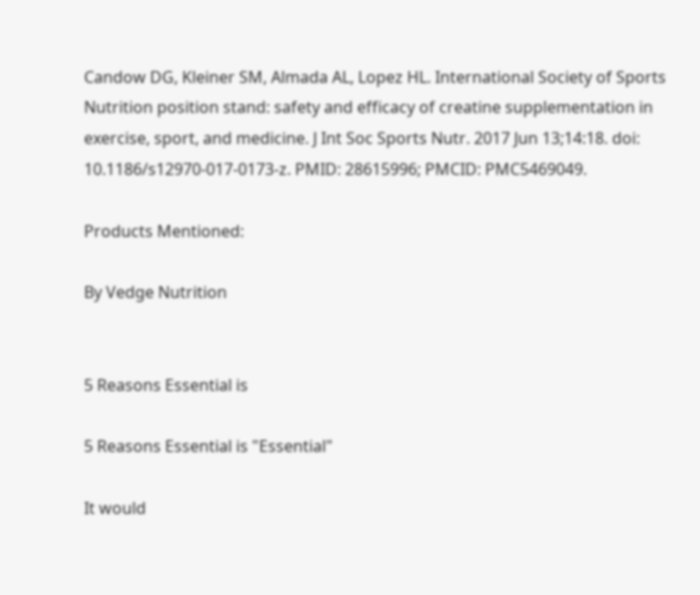Candow DG, Kleiner SM, Almada AL, Lopez HL. International Society of Sports Nutrition position stand: safety and efficacy of creatine supplementation in exercise, sport, and medicine. J Int Soc Sports Nutr. 2017 Jun 13;14:18. doi: 10.1186/s12970-017-0173-z. PMID: 28615996; PMCID: PMC5469049.

Products Mentioned:

By Vedge Nutrition


5 Reasons Essential is

5 Reasons Essential is "Essential"

It would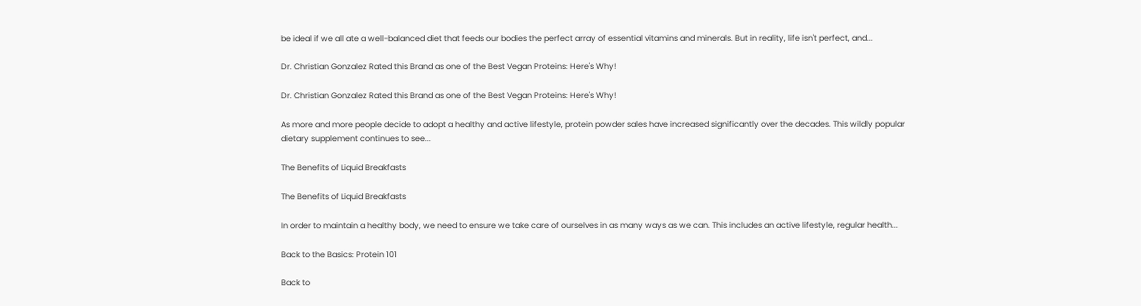be ideal if we all ate a well-balanced diet that feeds our bodies the perfect array of essential vitamins and minerals. But in reality, life isn't perfect, and...

Dr. Christian Gonzalez Rated this Brand as one of the Best Vegan Proteins: Here's Why!

Dr. Christian Gonzalez Rated this Brand as one of the Best Vegan Proteins: Here's Why!

As more and more people decide to adopt a healthy and active lifestyle, protein powder sales have increased significantly over the decades. This wildly popular dietary supplement continues to see...

The Benefits of Liquid Breakfasts

The Benefits of Liquid Breakfasts

In order to maintain a healthy body, we need to ensure we take care of ourselves in as many ways as we can. This includes an active lifestyle, regular health...

Back to the Basics: Protein 101

Back to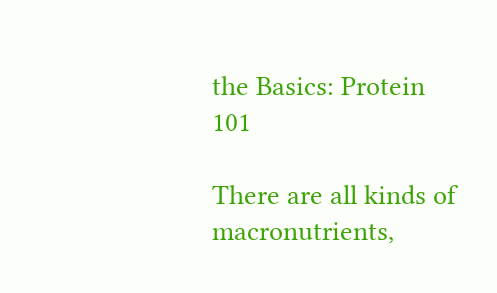the Basics: Protein 101

There are all kinds of macronutrients,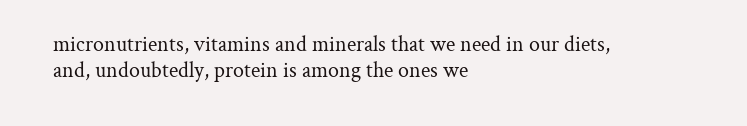micronutrients, vitamins and minerals that we need in our diets, and, undoubtedly, protein is among the ones we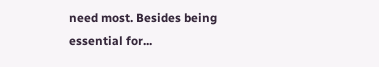need most. Besides being essential for...